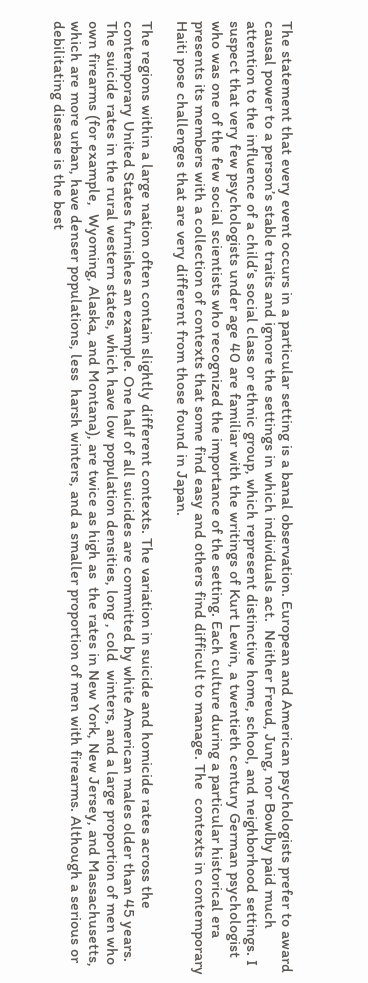The statement that every event occurs in a particular setting is a banal observation. European and American psychologists prefer to award causal power to a person’s stable traits and ignore the settings in which individuals act.  Neither Freud, Jung, nor Bowlby paid much attention to the influence of a child’s social class or ethnic group, which represent distinctive home, school, and neighborhood settings. I suspect that very few psychologists under age 40 are familiar with the writings of Kurt Lewin, a twentieth century German psychologist who was one of the few social scientists who recognized the importance of the setting. Each culture during a particular historical era presents its members with a collection of contexts that some find easy and others find difficult to manage. The  contexts in contemporary Haiti pose challenges that are very different from those found in Japan.

The regions within a large nation often contain slightly different contexts. The variation in suicide and homicide rates across the contemporary United States furnishes an example. One half of all suicides are committed by white American males older than 45 years. The suicide rates in the rural western states, which have low population densities, long , cold  winters, and a large proportion of men who own firearms (for example,  Wyoming, Alaska, and Montana), are twice as high as  the rates in New York, New Jersey, and Massachusetts, which are more urban, have denser populations, less  harsh winters, and a smaller proportion of men with firearms. Although a serious or debilitating disease is the best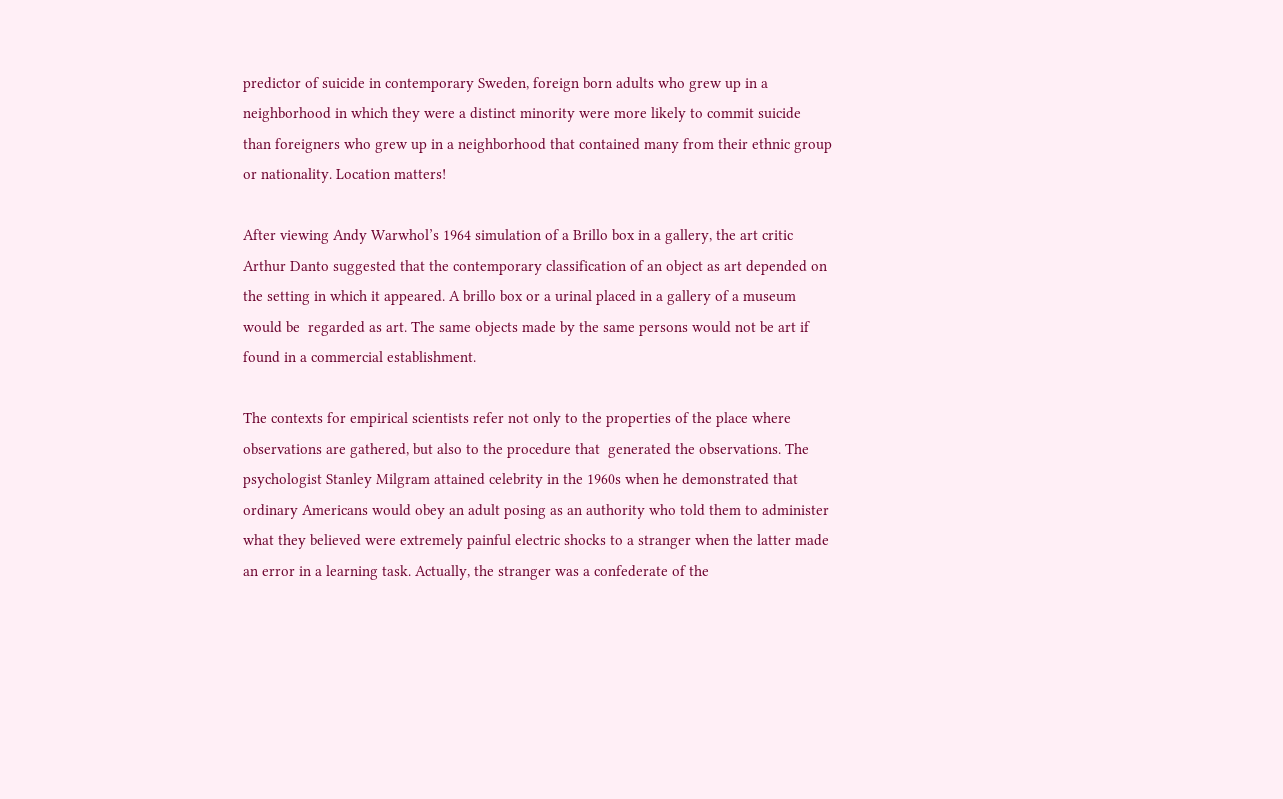predictor of suicide in contemporary Sweden, foreign born adults who grew up in a neighborhood in which they were a distinct minority were more likely to commit suicide than foreigners who grew up in a neighborhood that contained many from their ethnic group or nationality. Location matters!

After viewing Andy Warwhol’s 1964 simulation of a Brillo box in a gallery, the art critic Arthur Danto suggested that the contemporary classification of an object as art depended on the setting in which it appeared. A brillo box or a urinal placed in a gallery of a museum  would be  regarded as art. The same objects made by the same persons would not be art if found in a commercial establishment.

The contexts for empirical scientists refer not only to the properties of the place where observations are gathered, but also to the procedure that  generated the observations. The psychologist Stanley Milgram attained celebrity in the 1960s when he demonstrated that ordinary Americans would obey an adult posing as an authority who told them to administer what they believed were extremely painful electric shocks to a stranger when the latter made an error in a learning task. Actually, the stranger was a confederate of the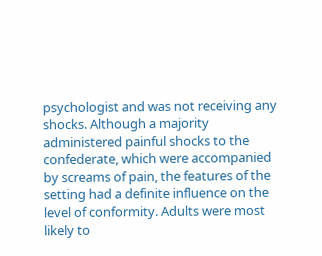psychologist and was not receiving any shocks. Although a majority administered painful shocks to the confederate, which were accompanied by screams of pain, the features of the setting had a definite influence on the level of conformity. Adults were most likely to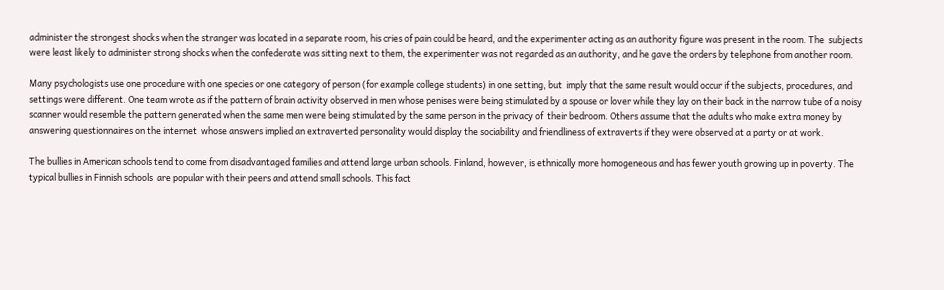administer the strongest shocks when the stranger was located in a separate room, his cries of pain could be heard, and the experimenter acting as an authority figure was present in the room. The  subjects were least likely to administer strong shocks when the confederate was sitting next to them, the experimenter was not regarded as an authority, and he gave the orders by telephone from another room.

Many psychologists use one procedure with one species or one category of person (for example college students) in one setting, but  imply that the same result would occur if the subjects, procedures, and settings were different. One team wrote as if the pattern of brain activity observed in men whose penises were being stimulated by a spouse or lover while they lay on their back in the narrow tube of a noisy scanner would resemble the pattern generated when the same men were being stimulated by the same person in the privacy of  their bedroom. Others assume that the adults who make extra money by answering questionnaires on the internet  whose answers implied an extraverted personality would display the sociability and friendliness of extraverts if they were observed at a party or at work.

The bullies in American schools tend to come from disadvantaged families and attend large urban schools. Finland, however, is ethnically more homogeneous and has fewer youth growing up in poverty. The typical bullies in Finnish schools  are popular with their peers and attend small schools. This fact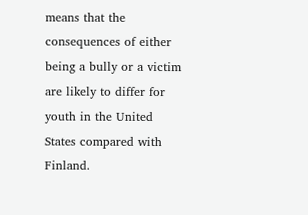means that the consequences of either being a bully or a victim are likely to differ for youth in the United States compared with Finland.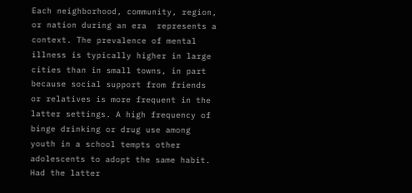Each neighborhood, community, region, or nation during an era  represents a context. The prevalence of mental illness is typically higher in large cities than in small towns, in part because social support from friends or relatives is more frequent in the latter settings. A high frequency of binge drinking or drug use among youth in a school tempts other adolescents to adopt the same habit. Had the latter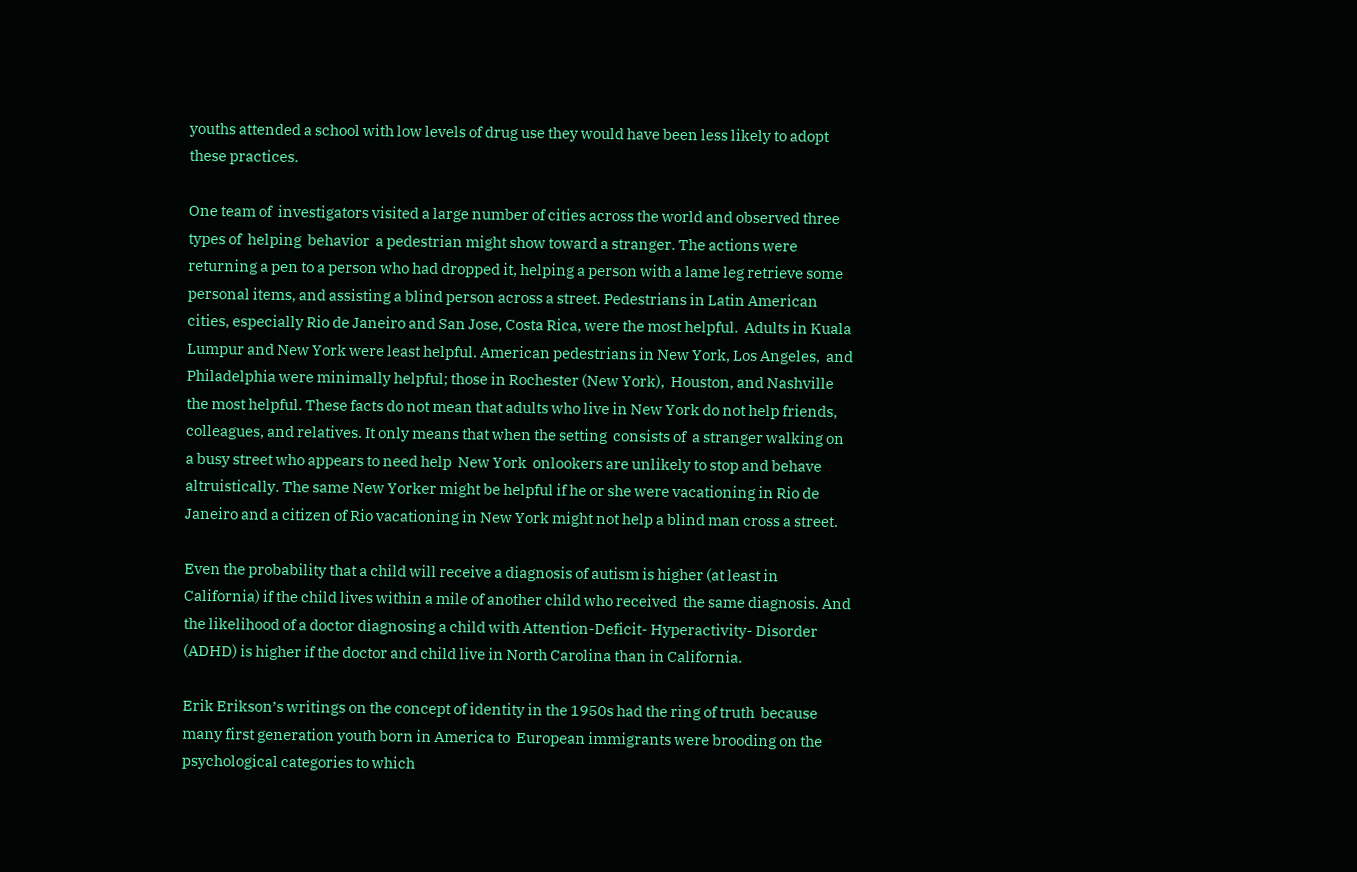youths attended a school with low levels of drug use they would have been less likely to adopt these practices.

One team of  investigators visited a large number of cities across the world and observed three types of  helping  behavior  a pedestrian might show toward a stranger. The actions were  returning a pen to a person who had dropped it, helping a person with a lame leg retrieve some personal items, and assisting a blind person across a street. Pedestrians in Latin American cities, especially Rio de Janeiro and San Jose, Costa Rica, were the most helpful.  Adults in Kuala Lumpur and New York were least helpful. American pedestrians in New York, Los Angeles,  and Philadelphia were minimally helpful; those in Rochester (New York),  Houston, and Nashville the most helpful. These facts do not mean that adults who live in New York do not help friends, colleagues, and relatives. It only means that when the setting  consists of  a stranger walking on a busy street who appears to need help  New York  onlookers are unlikely to stop and behave altruistically. The same New Yorker might be helpful if he or she were vacationing in Rio de Janeiro and a citizen of Rio vacationing in New York might not help a blind man cross a street.

Even the probability that a child will receive a diagnosis of autism is higher (at least in California) if the child lives within a mile of another child who received  the same diagnosis. And the likelihood of a doctor diagnosing a child with Attention-Deficit- Hyperactivity- Disorder (ADHD) is higher if the doctor and child live in North Carolina than in California.

Erik Erikson’s writings on the concept of identity in the 1950s had the ring of truth  because many first generation youth born in America to  European immigrants were brooding on the psychological categories to which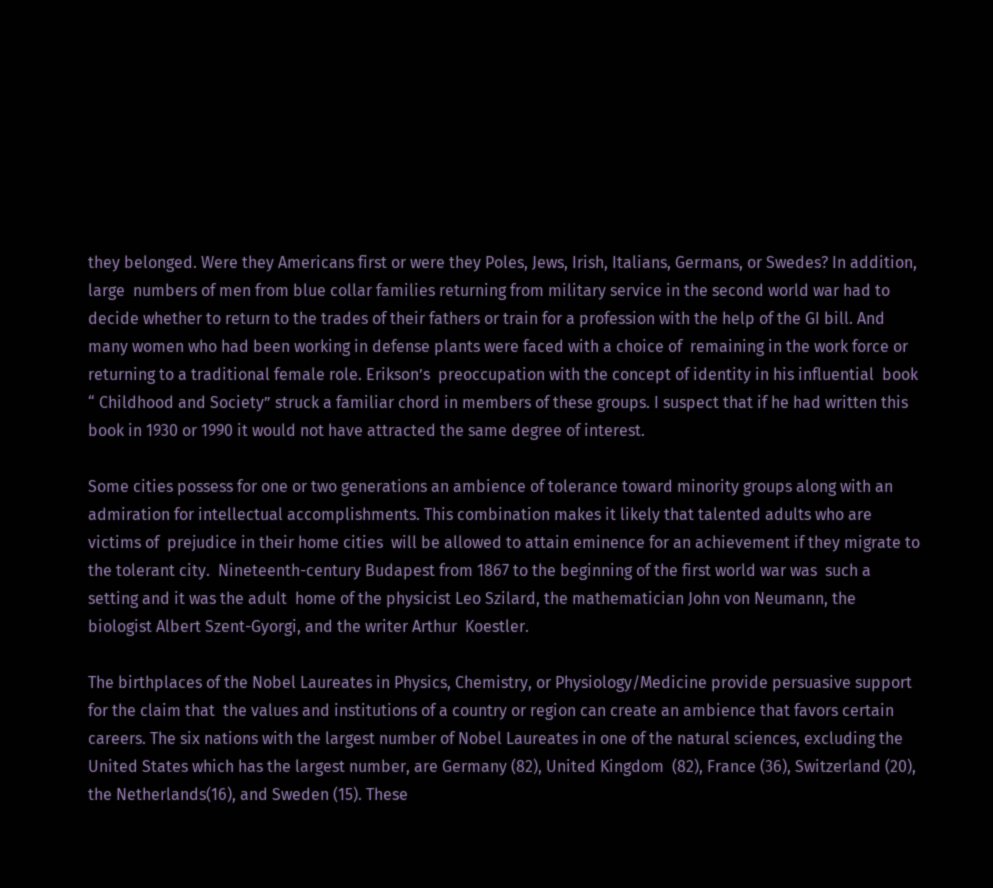they belonged. Were they Americans first or were they Poles, Jews, Irish, Italians, Germans, or Swedes? In addition, large  numbers of men from blue collar families returning from military service in the second world war had to decide whether to return to the trades of their fathers or train for a profession with the help of the GI bill. And many women who had been working in defense plants were faced with a choice of  remaining in the work force or returning to a traditional female role. Erikson’s  preoccupation with the concept of identity in his influential  book “ Childhood and Society” struck a familiar chord in members of these groups. I suspect that if he had written this book in 1930 or 1990 it would not have attracted the same degree of interest.

Some cities possess for one or two generations an ambience of tolerance toward minority groups along with an admiration for intellectual accomplishments. This combination makes it likely that talented adults who are victims of  prejudice in their home cities  will be allowed to attain eminence for an achievement if they migrate to the tolerant city.  Nineteenth-century Budapest from 1867 to the beginning of the first world war was  such a setting and it was the adult  home of the physicist Leo Szilard, the mathematician John von Neumann, the biologist Albert Szent-Gyorgi, and the writer Arthur  Koestler.

The birthplaces of the Nobel Laureates in Physics, Chemistry, or Physiology/Medicine provide persuasive support for the claim that  the values and institutions of a country or region can create an ambience that favors certain careers. The six nations with the largest number of Nobel Laureates in one of the natural sciences, excluding the United States which has the largest number, are Germany (82), United Kingdom  (82), France (36), Switzerland (20), the Netherlands(16), and Sweden (15). These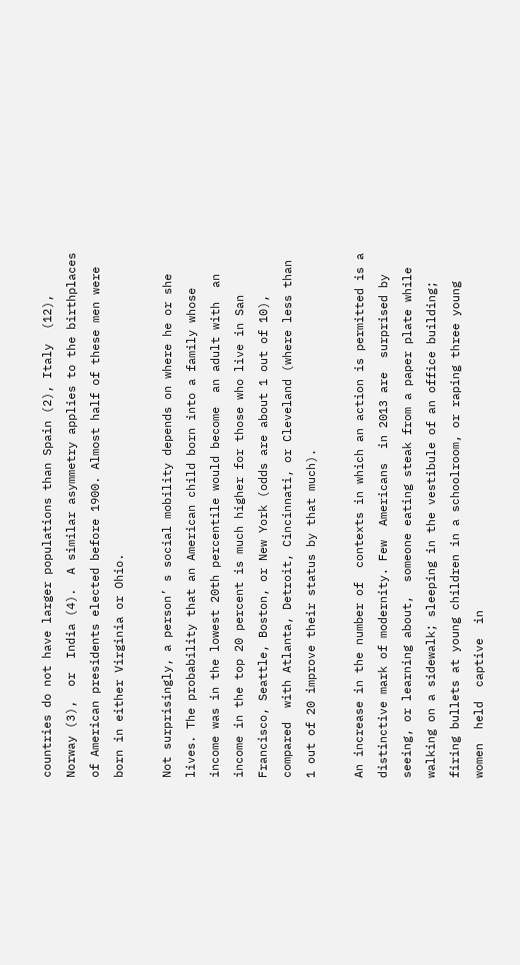countries do not have larger populations than Spain (2), Italy  (12),  Norway (3),  or  India (4).  A similar asymmetry applies to the birthplaces of American presidents elected before 1900. Almost half of these men were born in either Virginia or Ohio.

Not surprisingly, a person’ s social mobility depends on where he or she lives. The probability that an American child born into a family whose income was in the lowest 20th percentile would become  an adult with  an income in the top 20 percent is much higher for those who live in San Francisco, Seattle, Boston, or New York (odds are about 1 out of 10), compared  with Atlanta, Detroit, Cincinnati, or Cleveland (where less than 1 out of 20 improve their status by that much).

An increase in the number of  contexts in which an action is permitted is a distinctive mark of modernity. Few  Americans  in 2013 are  surprised by seeing, or learning about,  someone eating steak from a paper plate while walking on a sidewalk; sleeping in the vestibule of an office building; firing bullets at young children in a schoolroom, or raping three young women  held  captive  in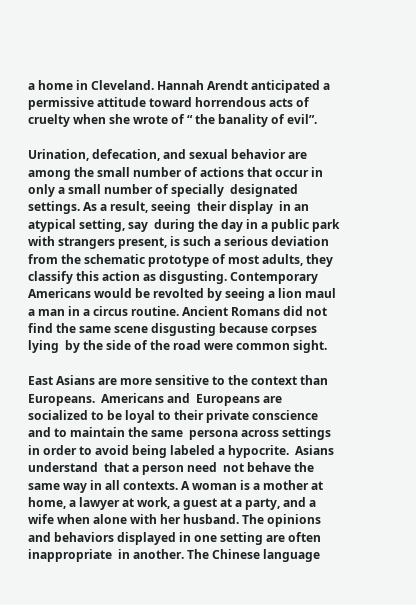a home in Cleveland. Hannah Arendt anticipated a permissive attitude toward horrendous acts of cruelty when she wrote of “ the banality of evil”.

Urination, defecation, and sexual behavior are among the small number of actions that occur in only a small number of specially  designated  settings. As a result, seeing  their display  in an atypical setting, say  during the day in a public park with strangers present, is such a serious deviation  from the schematic prototype of most adults, they classify this action as disgusting. Contemporary Americans would be revolted by seeing a lion maul a man in a circus routine. Ancient Romans did not find the same scene disgusting because corpses lying  by the side of the road were common sight.

East Asians are more sensitive to the context than Europeans.  Americans and  Europeans are socialized to be loyal to their private conscience and to maintain the same  persona across settings in order to avoid being labeled a hypocrite.  Asians understand  that a person need  not behave the same way in all contexts. A woman is a mother at home, a lawyer at work, a guest at a party, and a wife when alone with her husband. The opinions and behaviors displayed in one setting are often inappropriate  in another. The Chinese language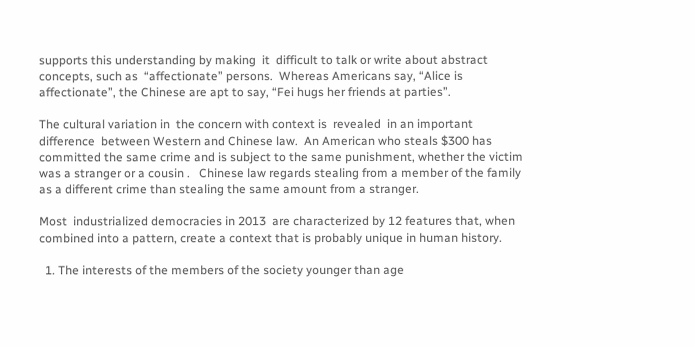supports this understanding by making  it  difficult to talk or write about abstract concepts, such as  “affectionate” persons.  Whereas Americans say, “Alice is affectionate”, the Chinese are apt to say, “Fei hugs her friends at parties”.

The cultural variation in  the concern with context is  revealed  in an important difference  between Western and Chinese law.  An American who steals $300 has committed the same crime and is subject to the same punishment, whether the victim was a stranger or a cousin .   Chinese law regards stealing from a member of the family as a different crime than stealing the same amount from a stranger.

Most  industrialized democracies in 2013  are characterized by 12 features that, when combined into a pattern, create a context that is probably unique in human history.

  1. The interests of the members of the society younger than age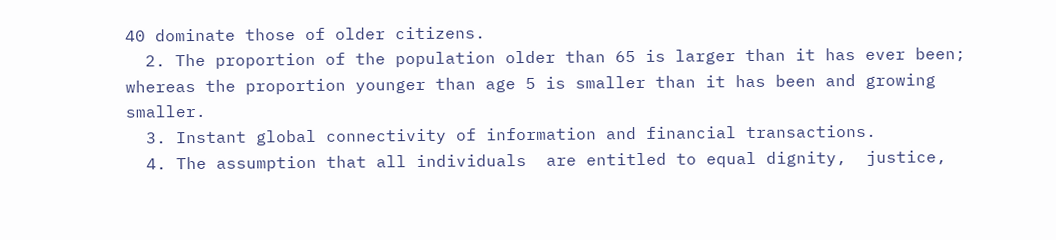40 dominate those of older citizens.
  2. The proportion of the population older than 65 is larger than it has ever been; whereas the proportion younger than age 5 is smaller than it has been and growing smaller.
  3. Instant global connectivity of information and financial transactions.
  4. The assumption that all individuals  are entitled to equal dignity,  justice,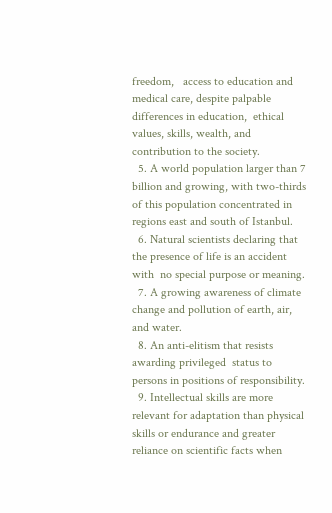freedom,   access to education and medical care, despite palpable differences in education,  ethical values, skills, wealth, and contribution to the society.
  5. A world population larger than 7 billion and growing, with two-thirds of this population concentrated in regions east and south of Istanbul.
  6. Natural scientists declaring that the presence of life is an accident with  no special purpose or meaning.
  7. A growing awareness of climate change and pollution of earth, air, and water.
  8. An anti-elitism that resists awarding privileged  status to  persons in positions of responsibility.
  9. Intellectual skills are more relevant for adaptation than physical skills or endurance and greater reliance on scientific facts when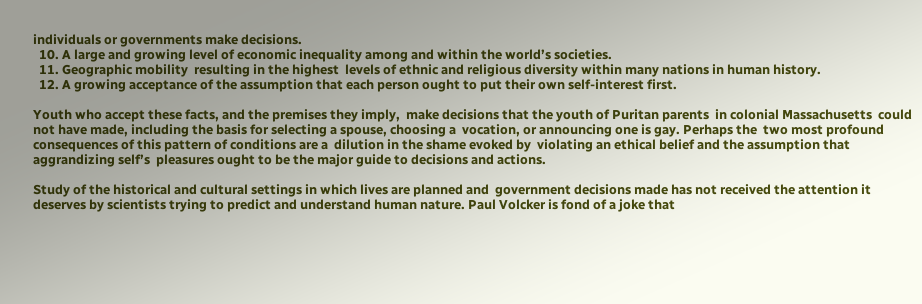individuals or governments make decisions.
  10. A large and growing level of economic inequality among and within the world’s societies.
  11. Geographic mobility  resulting in the highest  levels of ethnic and religious diversity within many nations in human history.
  12. A growing acceptance of the assumption that each person ought to put their own self-interest first.

Youth who accept these facts, and the premises they imply,  make decisions that the youth of Puritan parents  in colonial Massachusetts  could  not have made, including the basis for selecting a spouse, choosing a  vocation, or announcing one is gay. Perhaps the  two most profound consequences of this pattern of conditions are a  dilution in the shame evoked by  violating an ethical belief and the assumption that aggrandizing self’s  pleasures ought to be the major guide to decisions and actions.

Study of the historical and cultural settings in which lives are planned and  government decisions made has not received the attention it deserves by scientists trying to predict and understand human nature. Paul Volcker is fond of a joke that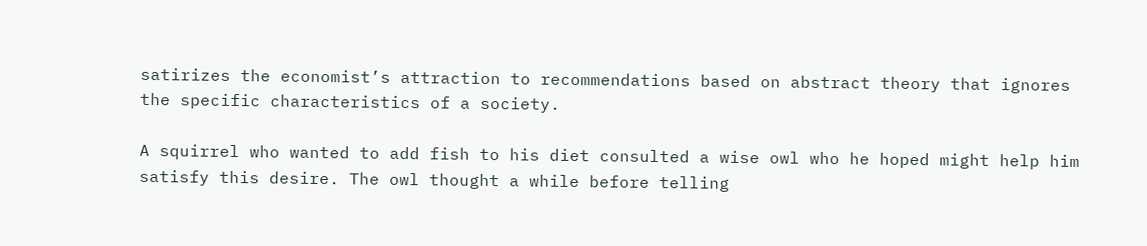satirizes the economist’s attraction to recommendations based on abstract theory that ignores the specific characteristics of a society.

A squirrel who wanted to add fish to his diet consulted a wise owl who he hoped might help him satisfy this desire. The owl thought a while before telling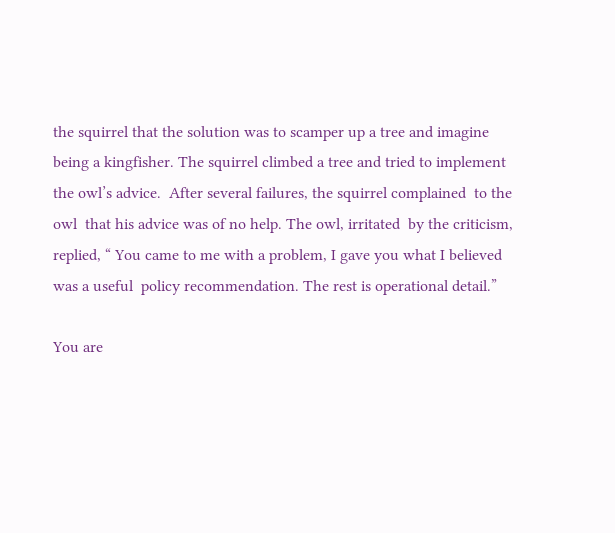the squirrel that the solution was to scamper up a tree and imagine being a kingfisher. The squirrel climbed a tree and tried to implement the owl’s advice.  After several failures, the squirrel complained  to the owl  that his advice was of no help. The owl, irritated  by the criticism, replied, “ You came to me with a problem, I gave you what I believed was a useful  policy recommendation. The rest is operational detail.”

You are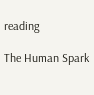reading

The Human Spark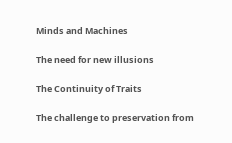Minds and Machines

The need for new illusions

The Continuity of Traits

The challenge to preservation from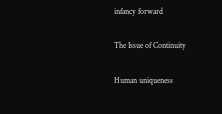infancy forward

The Issue of Continuity

Human uniqueness